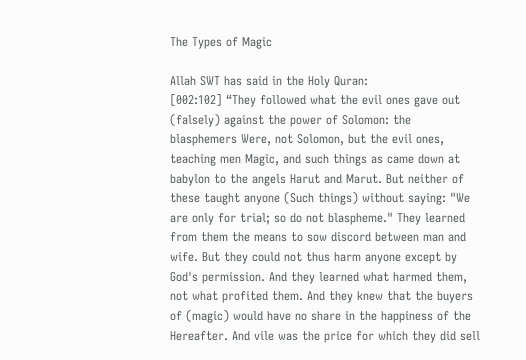The Types of Magic

Allah SWT has said in the Holy Quran:
[002:102] “They followed what the evil ones gave out (falsely) against the power of Solomon: the blasphemers Were, not Solomon, but the evil ones, teaching men Magic, and such things as came down at babylon to the angels Harut and Marut. But neither of these taught anyone (Such things) without saying: "We are only for trial; so do not blaspheme." They learned from them the means to sow discord between man and wife. But they could not thus harm anyone except by God's permission. And they learned what harmed them, not what profited them. And they knew that the buyers of (magic) would have no share in the happiness of the Hereafter. And vile was the price for which they did sell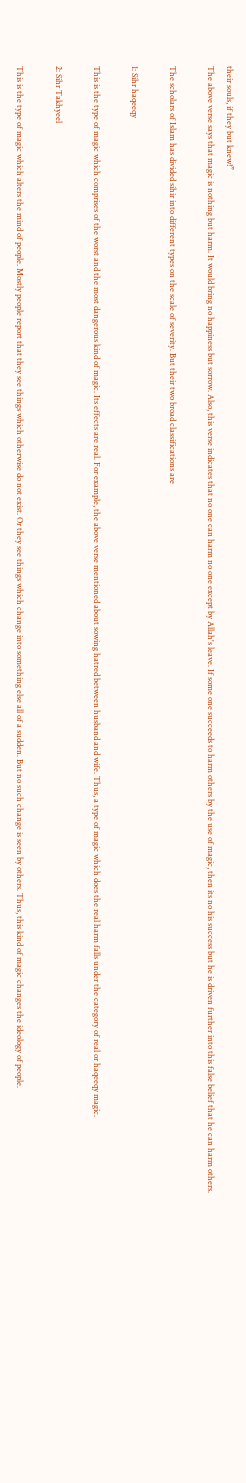their souls, if they but knew!”
The above verse says that magic is nothing but harm. It would bring no happiness but sorrow. Also, this verse indicates that no one can harm no one except by Allah's leave. If some one succeeds to harm others by the use of magic, then its no his success but he is driven further into this false belief that he can harm others.

The scholars of Islam has divided sihir into different types on the scale of severity. But their two broad classifications are

1: Sihr haqeeqy

This is the type of magic which comprises of the worst and the most dangerous kind of magic. Its effects are real. For example, the above verse mentioned about sowing hatred between husband and wife. Thus, a type of magic which does the real harm falls under the category of real or haqeeqy magic.

2: Sihr Takhyeel

This is the type of magic which alters the mind of people. Mostly people report that they see things which otherwise do not exist. Or they see things which change into something else all of a sudden. But no such change is seen by others. Thus, this kind of magic changes the ideology of people.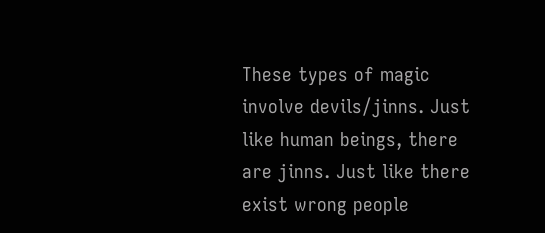These types of magic involve devils/jinns. Just like human beings, there are jinns. Just like there exist wrong people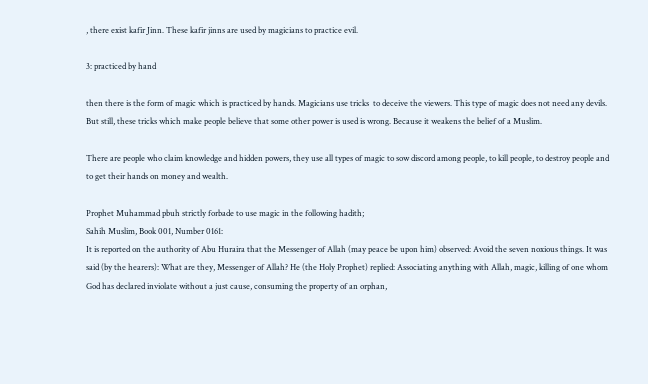, there exist kafir Jinn. These kafir jinns are used by magicians to practice evil.

3: practiced by hand

then there is the form of magic which is practiced by hands. Magicians use tricks  to deceive the viewers. This type of magic does not need any devils. But still, these tricks which make people believe that some other power is used is wrong. Because it weakens the belief of a Muslim.

There are people who claim knowledge and hidden powers, they use all types of magic to sow discord among people, to kill people, to destroy people and to get their hands on money and wealth.

Prophet Muhammad pbuh strictly forbade to use magic in the following hadith;
Sahih Muslim, Book 001, Number 0161:
It is reported on the authority of Abu Huraira that the Messenger of Allah (may peace be upon him) observed: Avoid the seven noxious things. It was said (by the hearers): What are they, Messenger of Allah? He (the Holy Prophet) replied: Associating anything with Allah, magic, killing of one whom God has declared inviolate without a just cause, consuming the property of an orphan,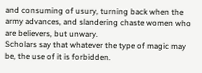and consuming of usury, turning back when the army advances, and slandering chaste women who are believers, but unwary.
Scholars say that whatever the type of magic may be, the use of it is forbidden.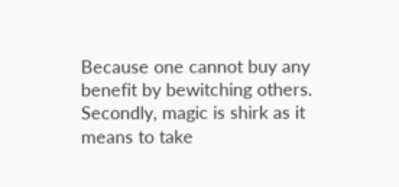Because one cannot buy any benefit by bewitching others. Secondly, magic is shirk as it means to take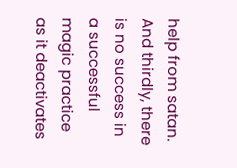help from satan. And thirdly, there is no success in a successful magic practice as it deactivates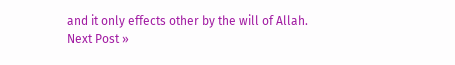and it only effects other by the will of Allah.
Next Post »